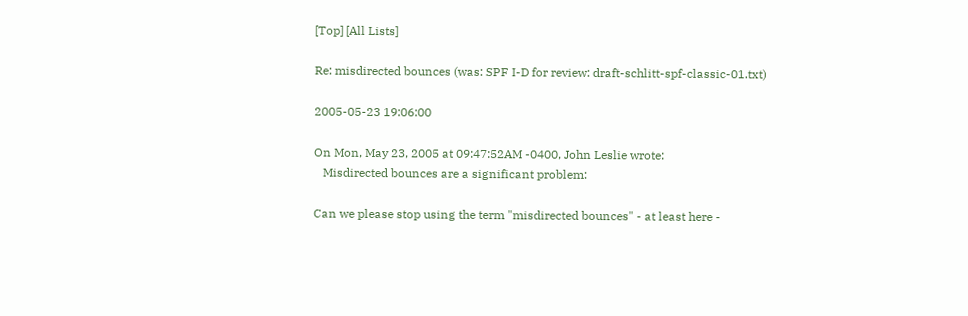[Top] [All Lists]

Re: misdirected bounces (was: SPF I-D for review: draft-schlitt-spf-classic-01.txt)

2005-05-23 19:06:00

On Mon, May 23, 2005 at 09:47:52AM -0400, John Leslie wrote:
   Misdirected bounces are a significant problem:

Can we please stop using the term "misdirected bounces" - at least here -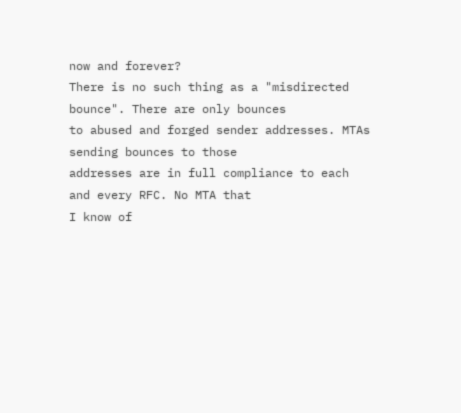now and forever?
There is no such thing as a "misdirected bounce". There are only bounces
to abused and forged sender addresses. MTAs sending bounces to those
addresses are in full compliance to each and every RFC. No MTA that
I know of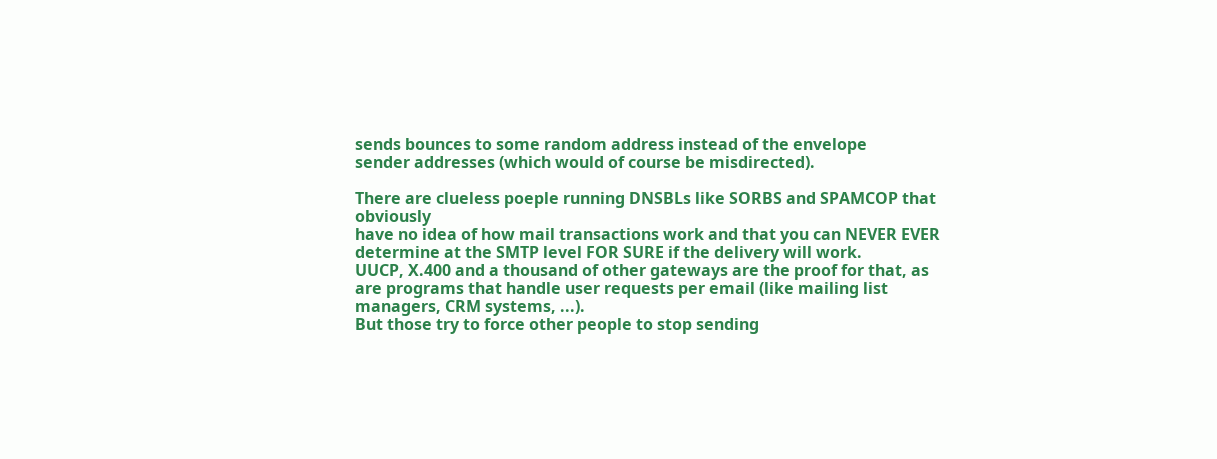sends bounces to some random address instead of the envelope
sender addresses (which would of course be misdirected).

There are clueless poeple running DNSBLs like SORBS and SPAMCOP that obviously
have no idea of how mail transactions work and that you can NEVER EVER
determine at the SMTP level FOR SURE if the delivery will work.
UUCP, X.400 and a thousand of other gateways are the proof for that, as
are programs that handle user requests per email (like mailing list
managers, CRM systems, ...).
But those try to force other people to stop sending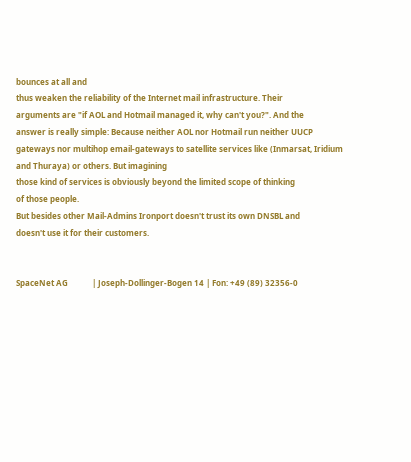bounces at all and
thus weaken the reliability of the Internet mail infrastructure. Their
arguments are "if AOL and Hotmail managed it, why can't you?". And the
answer is really simple: Because neither AOL nor Hotmail run neither UUCP
gateways nor multihop email-gateways to satellite services like (Inmarsat, Iridium and Thuraya) or others. But imagining
those kind of services is obviously beyond the limited scope of thinking
of those people.
But besides other Mail-Admins Ironport doesn't trust its own DNSBL and
doesn't use it for their customers.


SpaceNet AG            | Joseph-Dollinger-Bogen 14 | Fon: +49 (89) 32356-0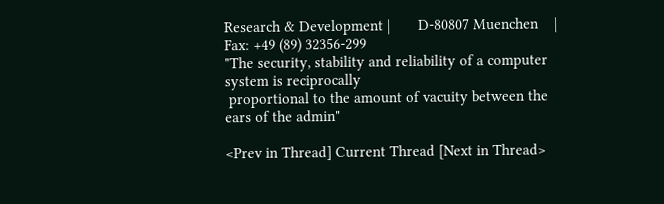Research & Development |       D-80807 Muenchen    | Fax: +49 (89) 32356-299
"The security, stability and reliability of a computer system is reciprocally
 proportional to the amount of vacuity between the ears of the admin"

<Prev in Thread] Current Thread [Next in Thread>